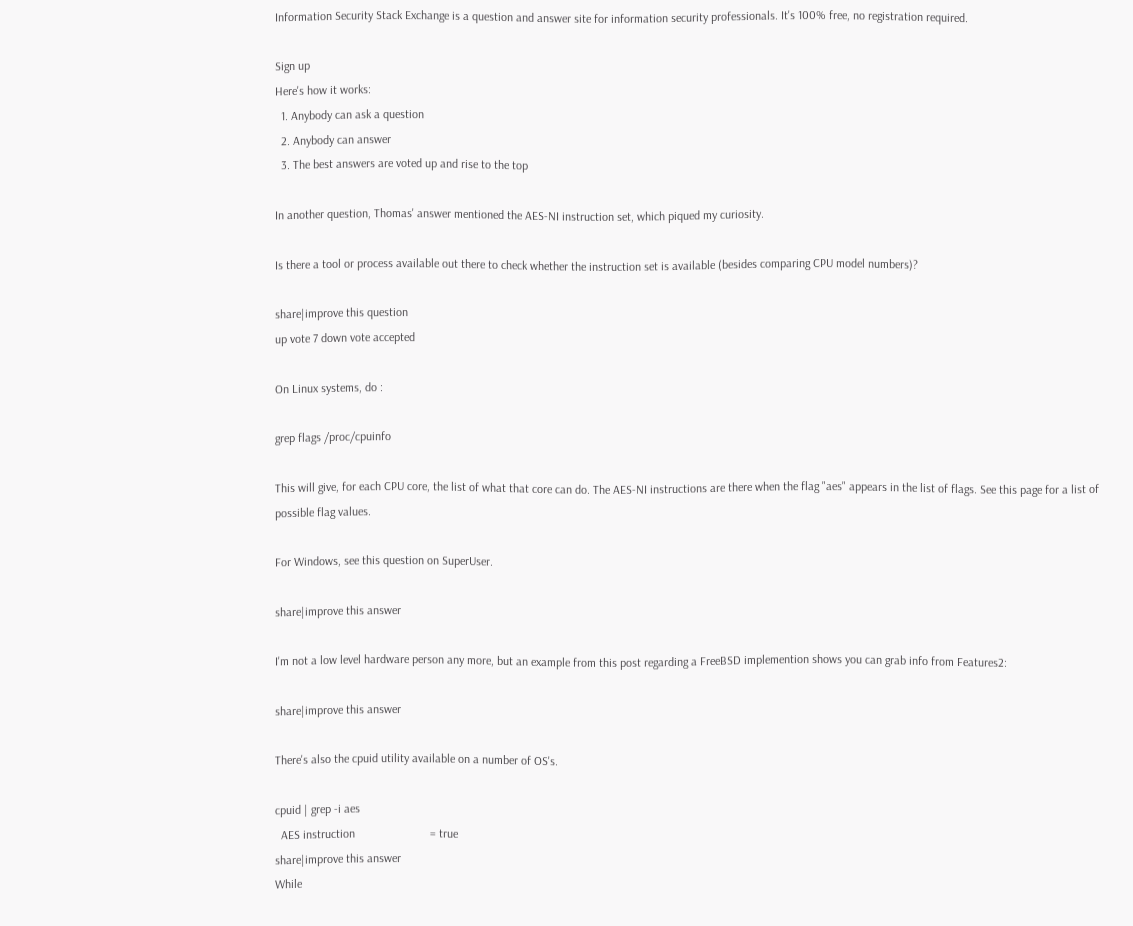Information Security Stack Exchange is a question and answer site for information security professionals. It's 100% free, no registration required.

Sign up
Here's how it works:
  1. Anybody can ask a question
  2. Anybody can answer
  3. The best answers are voted up and rise to the top

In another question, Thomas' answer mentioned the AES-NI instruction set, which piqued my curiosity.

Is there a tool or process available out there to check whether the instruction set is available (besides comparing CPU model numbers)?

share|improve this question
up vote 7 down vote accepted

On Linux systems, do :

grep flags /proc/cpuinfo

This will give, for each CPU core, the list of what that core can do. The AES-NI instructions are there when the flag "aes" appears in the list of flags. See this page for a list of possible flag values.

For Windows, see this question on SuperUser.

share|improve this answer

I'm not a low level hardware person any more, but an example from this post regarding a FreeBSD implemention shows you can grab info from Features2:

share|improve this answer

There's also the cpuid utility available on a number of OS's.

cpuid | grep -i aes
  AES instruction                         = true
share|improve this answer
While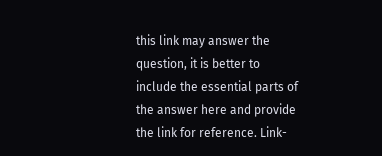this link may answer the question, it is better to include the essential parts of the answer here and provide the link for reference. Link-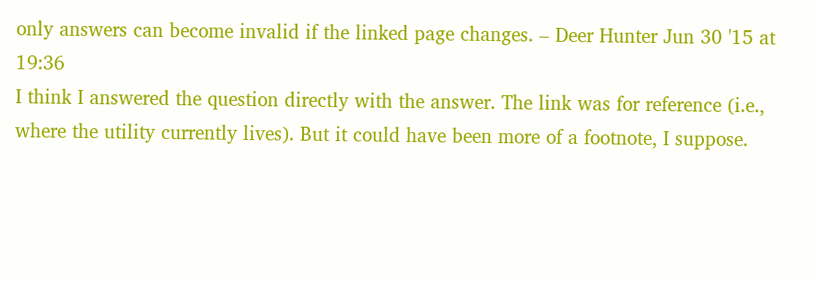only answers can become invalid if the linked page changes. – Deer Hunter Jun 30 '15 at 19:36
I think I answered the question directly with the answer. The link was for reference (i.e., where the utility currently lives). But it could have been more of a footnote, I suppose.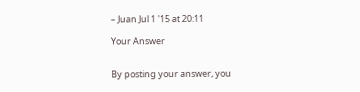– Juan Jul 1 '15 at 20:11

Your Answer


By posting your answer, you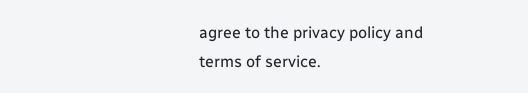agree to the privacy policy and terms of service.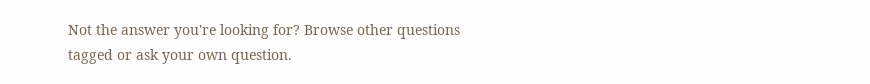Not the answer you're looking for? Browse other questions tagged or ask your own question.